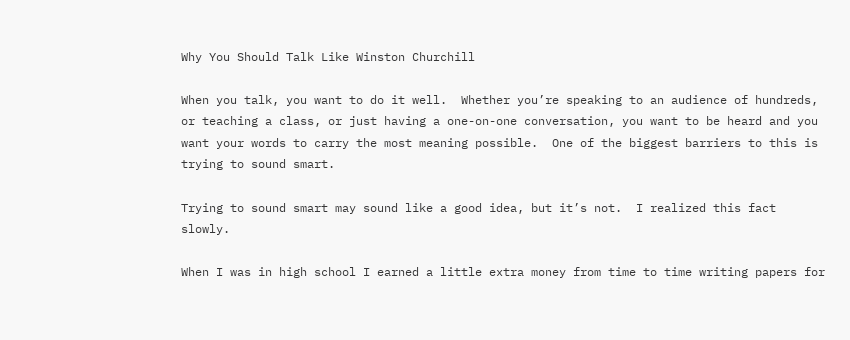Why You Should Talk Like Winston Churchill

When you talk, you want to do it well.  Whether you’re speaking to an audience of hundreds, or teaching a class, or just having a one-on-one conversation, you want to be heard and you want your words to carry the most meaning possible.  One of the biggest barriers to this is trying to sound smart.

Trying to sound smart may sound like a good idea, but it’s not.  I realized this fact slowly.

When I was in high school I earned a little extra money from time to time writing papers for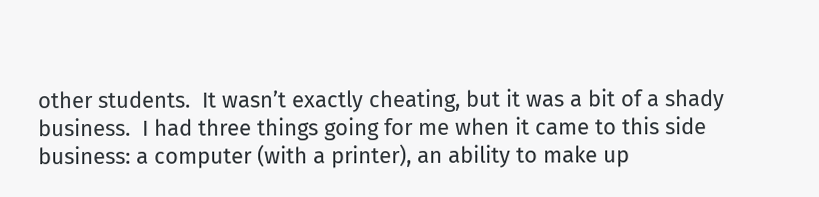other students.  It wasn’t exactly cheating, but it was a bit of a shady business.  I had three things going for me when it came to this side business: a computer (with a printer), an ability to make up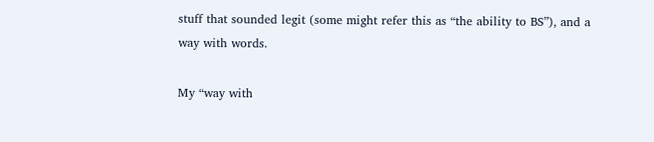stuff that sounded legit (some might refer this as “the ability to BS”), and a way with words.

My “way with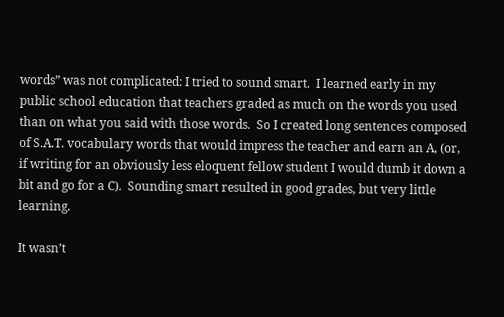words” was not complicated: I tried to sound smart.  I learned early in my public school education that teachers graded as much on the words you used than on what you said with those words.  So I created long sentences composed of S.A.T. vocabulary words that would impress the teacher and earn an A, (or, if writing for an obviously less eloquent fellow student I would dumb it down a bit and go for a C).  Sounding smart resulted in good grades, but very little learning.

It wasn’t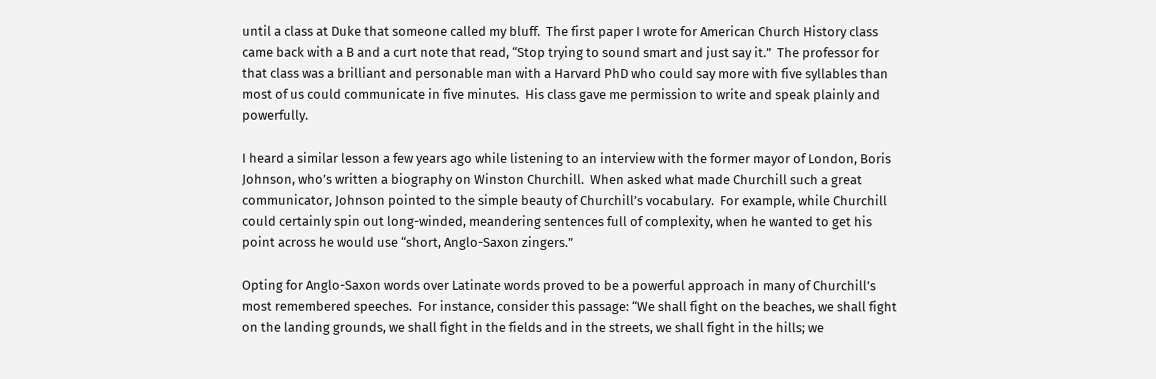until a class at Duke that someone called my bluff.  The first paper I wrote for American Church History class came back with a B and a curt note that read, “Stop trying to sound smart and just say it.”  The professor for that class was a brilliant and personable man with a Harvard PhD who could say more with five syllables than most of us could communicate in five minutes.  His class gave me permission to write and speak plainly and powerfully.

I heard a similar lesson a few years ago while listening to an interview with the former mayor of London, Boris Johnson, who’s written a biography on Winston Churchill.  When asked what made Churchill such a great communicator, Johnson pointed to the simple beauty of Churchill’s vocabulary.  For example, while Churchill could certainly spin out long-winded, meandering sentences full of complexity, when he wanted to get his point across he would use “short, Anglo-Saxon zingers.”

Opting for Anglo-Saxon words over Latinate words proved to be a powerful approach in many of Churchill’s most remembered speeches.  For instance, consider this passage: “We shall fight on the beaches, we shall fight on the landing grounds, we shall fight in the fields and in the streets, we shall fight in the hills; we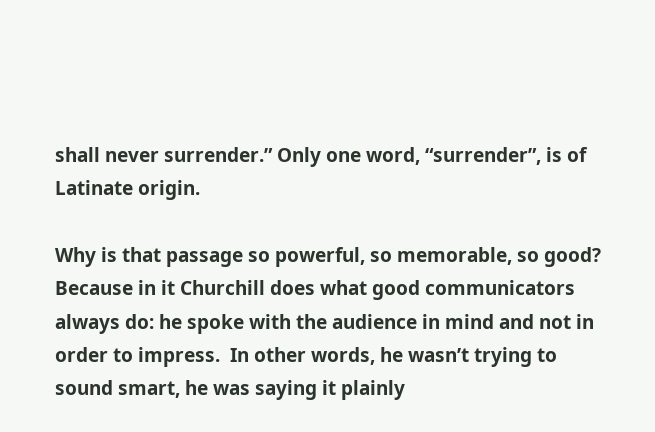shall never surrender.” Only one word, “surrender”, is of Latinate origin.

Why is that passage so powerful, so memorable, so good?  Because in it Churchill does what good communicators always do: he spoke with the audience in mind and not in order to impress.  In other words, he wasn’t trying to sound smart, he was saying it plainly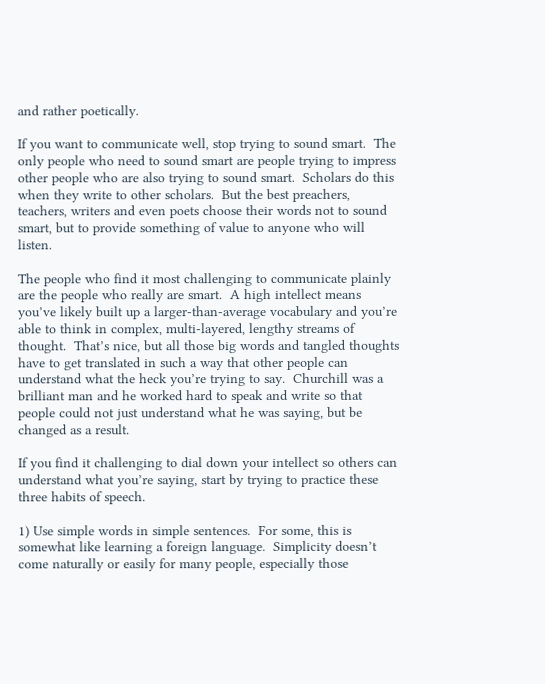and rather poetically.

If you want to communicate well, stop trying to sound smart.  The only people who need to sound smart are people trying to impress other people who are also trying to sound smart.  Scholars do this when they write to other scholars.  But the best preachers, teachers, writers and even poets choose their words not to sound smart, but to provide something of value to anyone who will listen.

The people who find it most challenging to communicate plainly are the people who really are smart.  A high intellect means you’ve likely built up a larger-than-average vocabulary and you’re able to think in complex, multi-layered, lengthy streams of thought.  That’s nice, but all those big words and tangled thoughts have to get translated in such a way that other people can understand what the heck you’re trying to say.  Churchill was a brilliant man and he worked hard to speak and write so that people could not just understand what he was saying, but be changed as a result.

If you find it challenging to dial down your intellect so others can understand what you’re saying, start by trying to practice these three habits of speech.

1) Use simple words in simple sentences.  For some, this is somewhat like learning a foreign language.  Simplicity doesn’t come naturally or easily for many people, especially those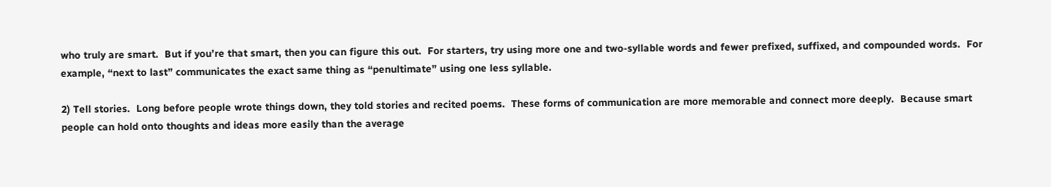who truly are smart.  But if you’re that smart, then you can figure this out.  For starters, try using more one and two-syllable words and fewer prefixed, suffixed, and compounded words.  For example, “next to last” communicates the exact same thing as “penultimate” using one less syllable.

2) Tell stories.  Long before people wrote things down, they told stories and recited poems.  These forms of communication are more memorable and connect more deeply.  Because smart people can hold onto thoughts and ideas more easily than the average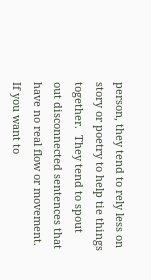person, they tend to rely less on story or poetry to help tie things together.  They tend to spout out disconnected sentences that have no real flow or movement.  If you want to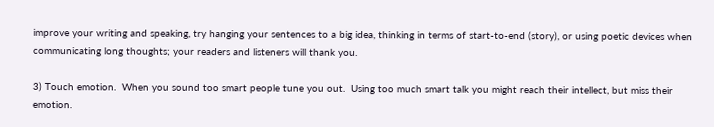improve your writing and speaking, try hanging your sentences to a big idea, thinking in terms of start-to-end (story), or using poetic devices when communicating long thoughts; your readers and listeners will thank you.

3) Touch emotion.  When you sound too smart people tune you out.  Using too much smart talk you might reach their intellect, but miss their emotion.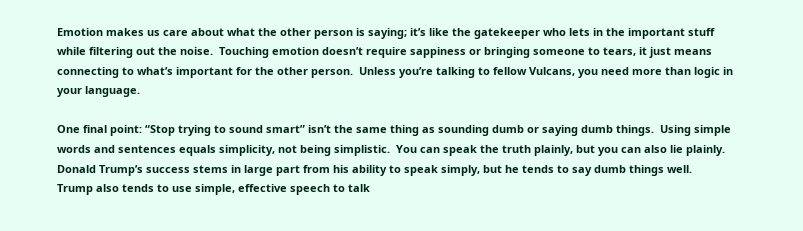Emotion makes us care about what the other person is saying; it’s like the gatekeeper who lets in the important stuff while filtering out the noise.  Touching emotion doesn’t require sappiness or bringing someone to tears, it just means connecting to what’s important for the other person.  Unless you’re talking to fellow Vulcans, you need more than logic in your language.

One final point: “Stop trying to sound smart” isn’t the same thing as sounding dumb or saying dumb things.  Using simple words and sentences equals simplicity, not being simplistic.  You can speak the truth plainly, but you can also lie plainly.  Donald Trump’s success stems in large part from his ability to speak simply, but he tends to say dumb things well.  Trump also tends to use simple, effective speech to talk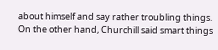about himself and say rather troubling things.  On the other hand, Churchill said smart things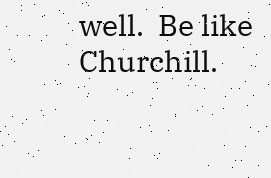well.  Be like Churchill.